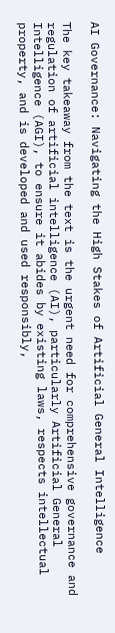AI Governance: Navigating the High Stakes of Artificial General Intelligence

The key takeaway from the text is the urgent need for comprehensive governance and regulation of artificial intelligence (AI), particularly Artificial General Intelligence (AGI), to ensure it abides by existing laws, respects intellectual property, and is developed and used responsibly,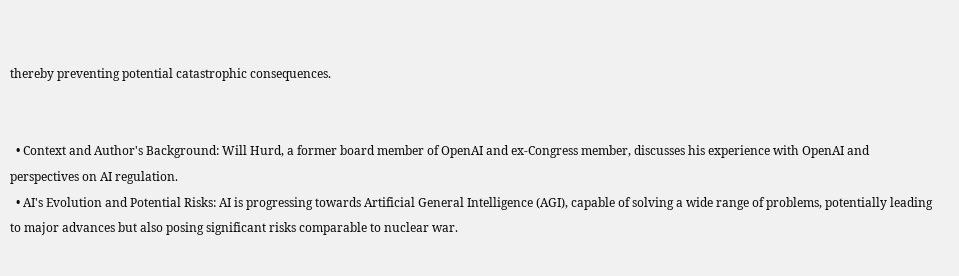thereby preventing potential catastrophic consequences.


  • Context and Author's Background: Will Hurd, a former board member of OpenAI and ex-Congress member, discusses his experience with OpenAI and perspectives on AI regulation.
  • AI's Evolution and Potential Risks: AI is progressing towards Artificial General Intelligence (AGI), capable of solving a wide range of problems, potentially leading to major advances but also posing significant risks comparable to nuclear war.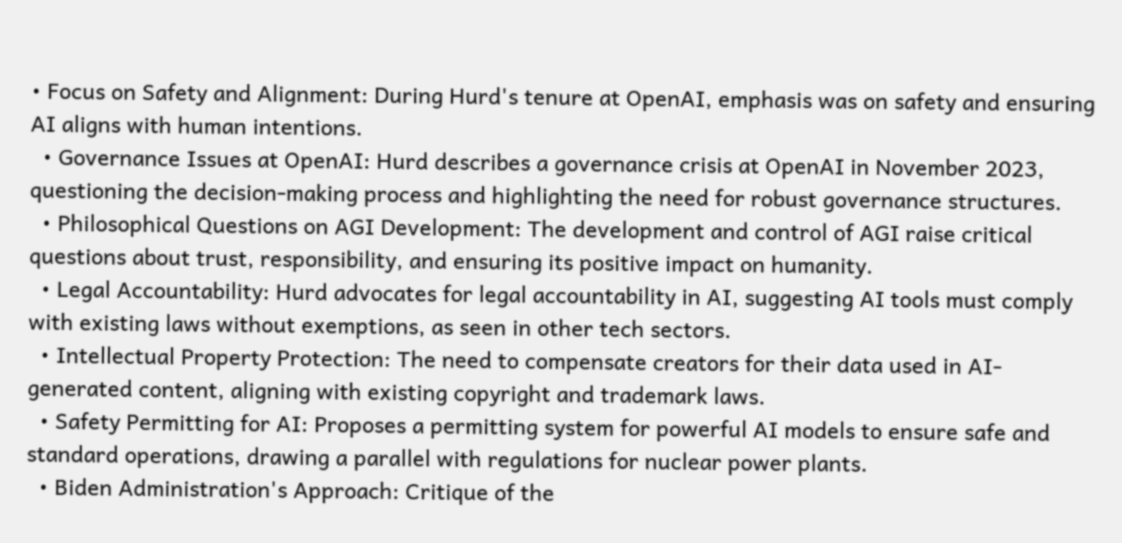• Focus on Safety and Alignment: During Hurd's tenure at OpenAI, emphasis was on safety and ensuring AI aligns with human intentions.
  • Governance Issues at OpenAI: Hurd describes a governance crisis at OpenAI in November 2023, questioning the decision-making process and highlighting the need for robust governance structures.
  • Philosophical Questions on AGI Development: The development and control of AGI raise critical questions about trust, responsibility, and ensuring its positive impact on humanity.
  • Legal Accountability: Hurd advocates for legal accountability in AI, suggesting AI tools must comply with existing laws without exemptions, as seen in other tech sectors.
  • Intellectual Property Protection: The need to compensate creators for their data used in AI-generated content, aligning with existing copyright and trademark laws.
  • Safety Permitting for AI: Proposes a permitting system for powerful AI models to ensure safe and standard operations, drawing a parallel with regulations for nuclear power plants.
  • Biden Administration's Approach: Critique of the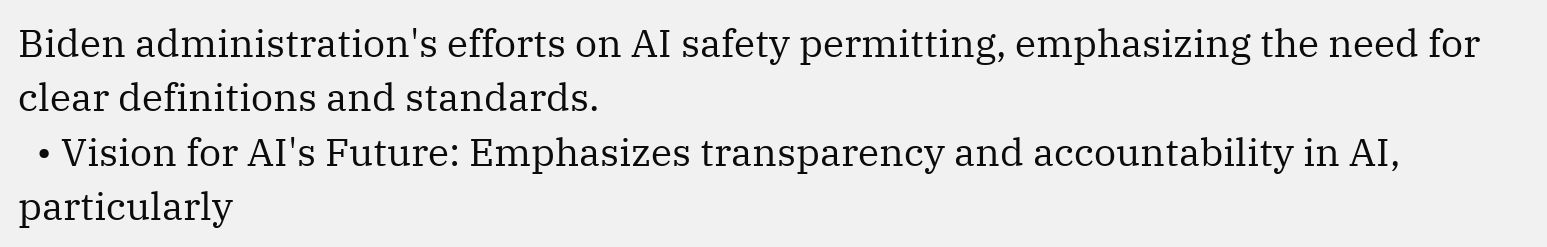Biden administration's efforts on AI safety permitting, emphasizing the need for clear definitions and standards.
  • Vision for AI's Future: Emphasizes transparency and accountability in AI, particularly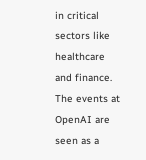in critical sectors like healthcare and finance. The events at OpenAI are seen as a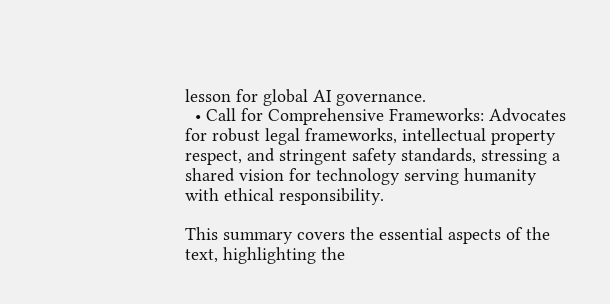lesson for global AI governance.
  • Call for Comprehensive Frameworks: Advocates for robust legal frameworks, intellectual property respect, and stringent safety standards, stressing a shared vision for technology serving humanity with ethical responsibility.

This summary covers the essential aspects of the text, highlighting the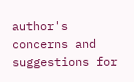author's concerns and suggestions for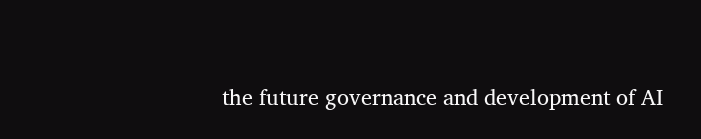the future governance and development of AI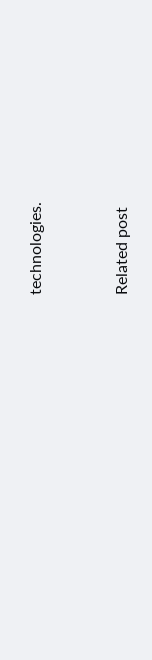technologies.


Related post